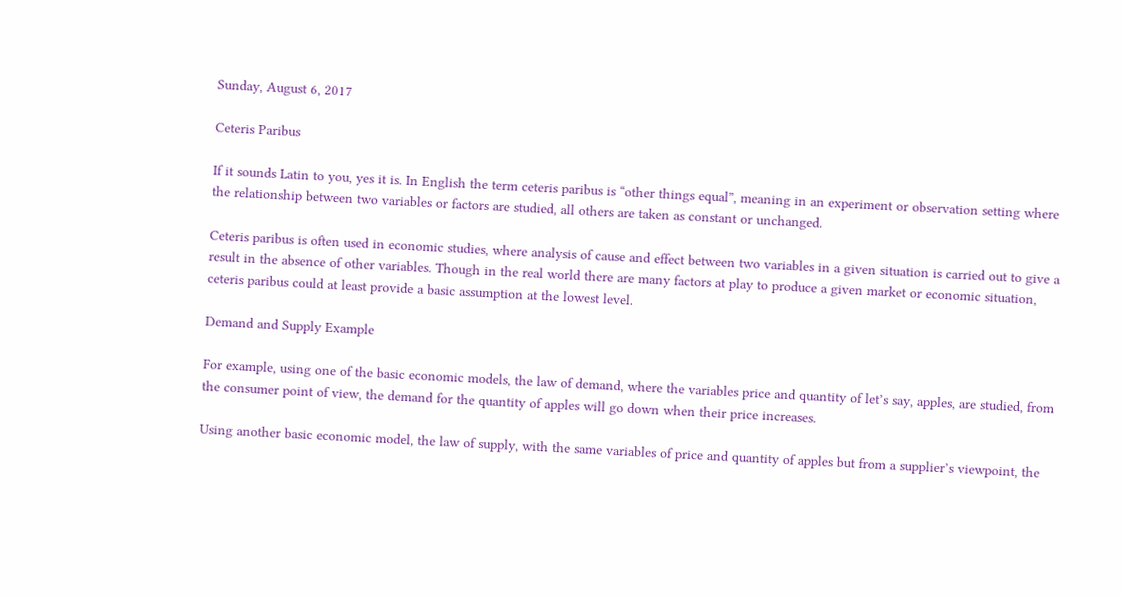Sunday, August 6, 2017

Ceteris Paribus

If it sounds Latin to you, yes it is. In English the term ceteris paribus is “other things equal”, meaning in an experiment or observation setting where the relationship between two variables or factors are studied, all others are taken as constant or unchanged.

Ceteris paribus is often used in economic studies, where analysis of cause and effect between two variables in a given situation is carried out to give a result in the absence of other variables. Though in the real world there are many factors at play to produce a given market or economic situation, ceteris paribus could at least provide a basic assumption at the lowest level.

Demand and Supply Example

For example, using one of the basic economic models, the law of demand, where the variables price and quantity of let’s say, apples, are studied, from the consumer point of view, the demand for the quantity of apples will go down when their price increases.

Using another basic economic model, the law of supply, with the same variables of price and quantity of apples but from a supplier’s viewpoint, the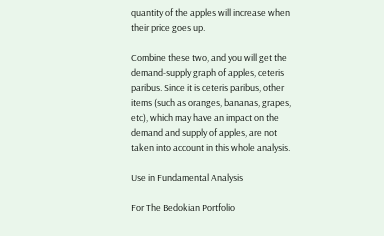quantity of the apples will increase when their price goes up.

Combine these two, and you will get the demand-supply graph of apples, ceteris paribus. Since it is ceteris paribus, other items (such as oranges, bananas, grapes, etc), which may have an impact on the demand and supply of apples, are not taken into account in this whole analysis.

Use in Fundamental Analysis

For The Bedokian Portfolio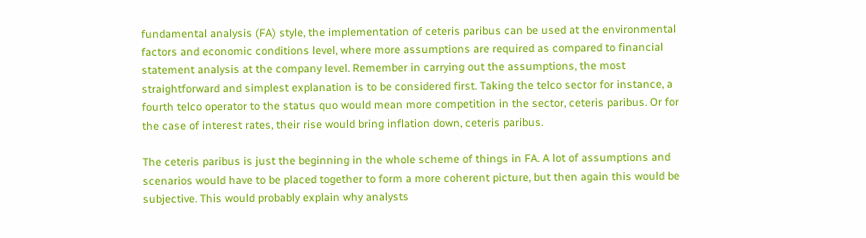fundamental analysis (FA) style, the implementation of ceteris paribus can be used at the environmental factors and economic conditions level, where more assumptions are required as compared to financial statement analysis at the company level. Remember in carrying out the assumptions, the most straightforward and simplest explanation is to be considered first. Taking the telco sector for instance, a fourth telco operator to the status quo would mean more competition in the sector, ceteris paribus. Or for the case of interest rates, their rise would bring inflation down, ceteris paribus.

The ceteris paribus is just the beginning in the whole scheme of things in FA. A lot of assumptions and scenarios would have to be placed together to form a more coherent picture, but then again this would be subjective. This would probably explain why analysts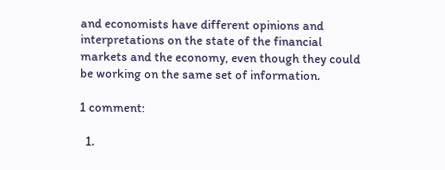and economists have different opinions and interpretations on the state of the financial markets and the economy, even though they could be working on the same set of information.

1 comment:

  1.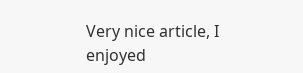Very nice article, I enjoyed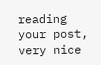reading your post, very nice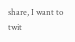share, I want to twit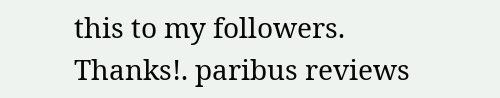this to my followers. Thanks!. paribus reviews